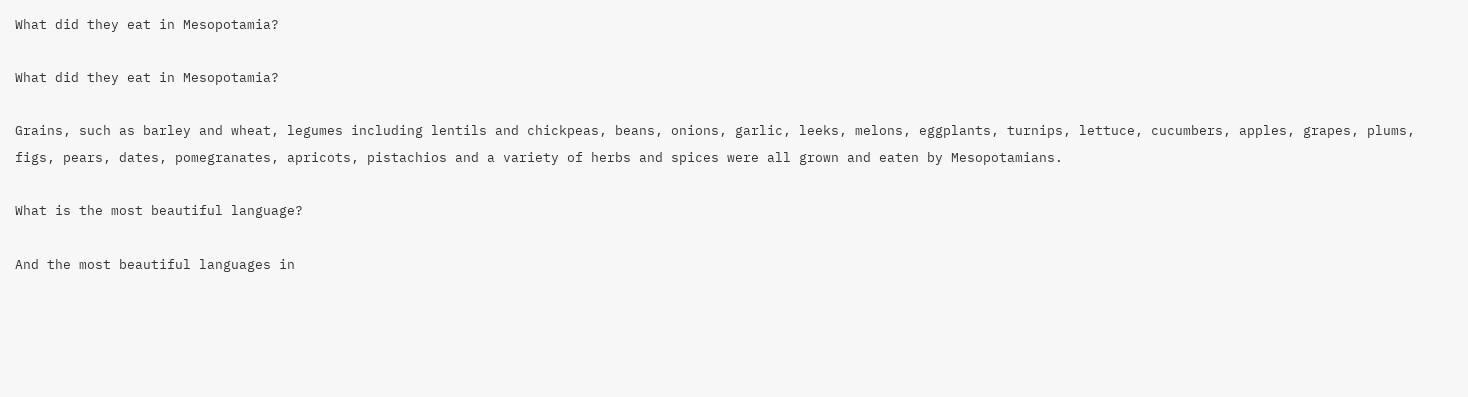What did they eat in Mesopotamia?

What did they eat in Mesopotamia?

Grains, such as barley and wheat, legumes including lentils and chickpeas, beans, onions, garlic, leeks, melons, eggplants, turnips, lettuce, cucumbers, apples, grapes, plums, figs, pears, dates, pomegranates, apricots, pistachios and a variety of herbs and spices were all grown and eaten by Mesopotamians.

What is the most beautiful language?

And the most beautiful languages in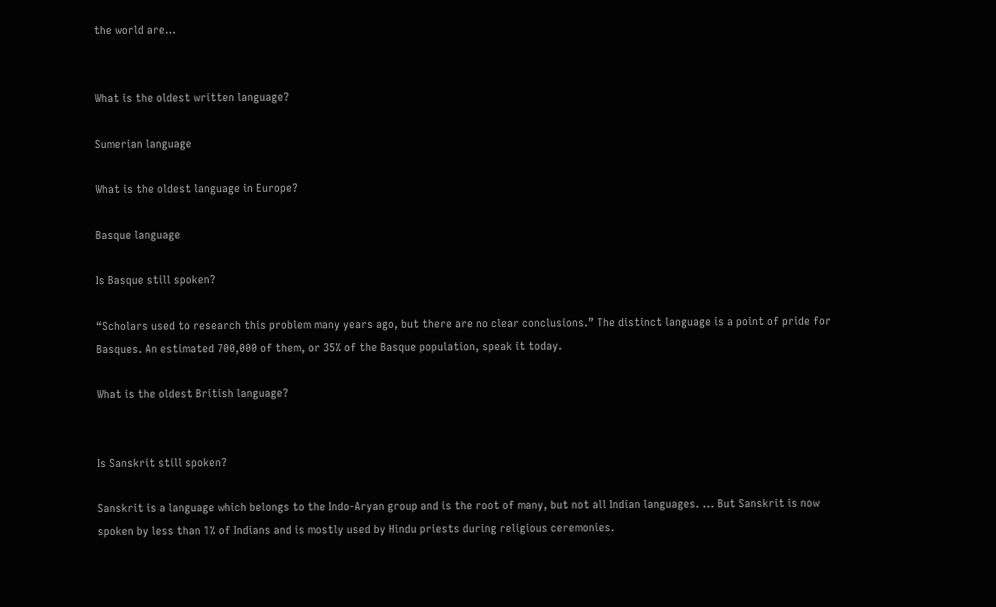the world are…


What is the oldest written language?

Sumerian language

What is the oldest language in Europe?

Basque language

Is Basque still spoken?

“Scholars used to research this problem many years ago, but there are no clear conclusions.” The distinct language is a point of pride for Basques. An estimated 700,000 of them, or 35% of the Basque population, speak it today.

What is the oldest British language?


Is Sanskrit still spoken?

Sanskrit is a language which belongs to the Indo-Aryan group and is the root of many, but not all Indian languages. ... But Sanskrit is now spoken by less than 1% of Indians and is mostly used by Hindu priests during religious ceremonies.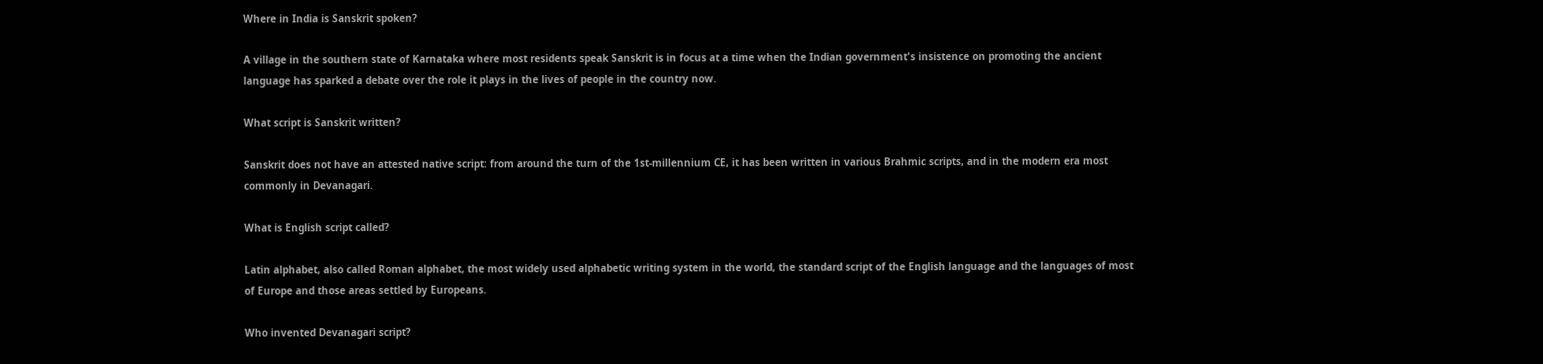Where in India is Sanskrit spoken?

A village in the southern state of Karnataka where most residents speak Sanskrit is in focus at a time when the Indian government's insistence on promoting the ancient language has sparked a debate over the role it plays in the lives of people in the country now.

What script is Sanskrit written?

Sanskrit does not have an attested native script: from around the turn of the 1st-millennium CE, it has been written in various Brahmic scripts, and in the modern era most commonly in Devanagari.

What is English script called?

Latin alphabet, also called Roman alphabet, the most widely used alphabetic writing system in the world, the standard script of the English language and the languages of most of Europe and those areas settled by Europeans.

Who invented Devanagari script?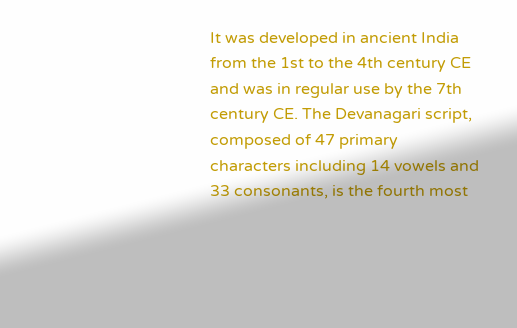It was developed in ancient India from the 1st to the 4th century CE and was in regular use by the 7th century CE. The Devanagari script, composed of 47 primary characters including 14 vowels and 33 consonants, is the fourth most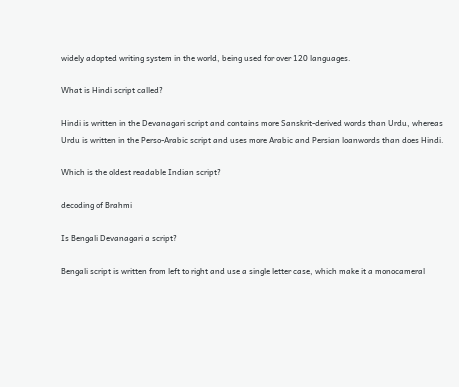widely adopted writing system in the world, being used for over 120 languages.

What is Hindi script called?

Hindi is written in the Devanagari script and contains more Sanskrit-derived words than Urdu, whereas Urdu is written in the Perso-Arabic script and uses more Arabic and Persian loanwords than does Hindi.

Which is the oldest readable Indian script?

decoding of Brahmi

Is Bengali Devanagari a script?

Bengali script is written from left to right and use a single letter case, which make it a monocameral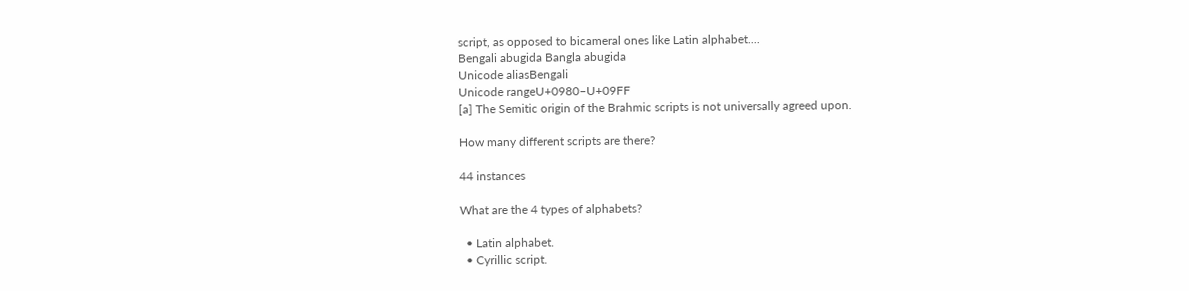script, as opposed to bicameral ones like Latin alphabet....
Bengali abugida Bangla abugida
Unicode aliasBengali
Unicode rangeU+0980–U+09FF
[a] The Semitic origin of the Brahmic scripts is not universally agreed upon.

How many different scripts are there?

44 instances

What are the 4 types of alphabets?

  • Latin alphabet.
  • Cyrillic script.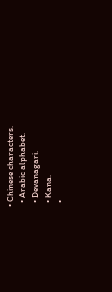• Chinese characters.
  • Arabic alphabet.
  • Devanagari.
  • Kana.
  •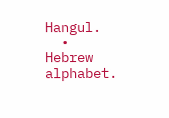Hangul.
  • Hebrew alphabet.